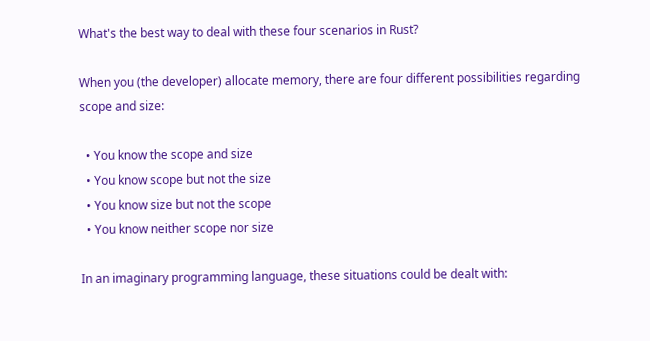What's the best way to deal with these four scenarios in Rust?

When you (the developer) allocate memory, there are four different possibilities regarding scope and size:

  • You know the scope and size
  • You know scope but not the size
  • You know size but not the scope
  • You know neither scope nor size

In an imaginary programming language, these situations could be dealt with: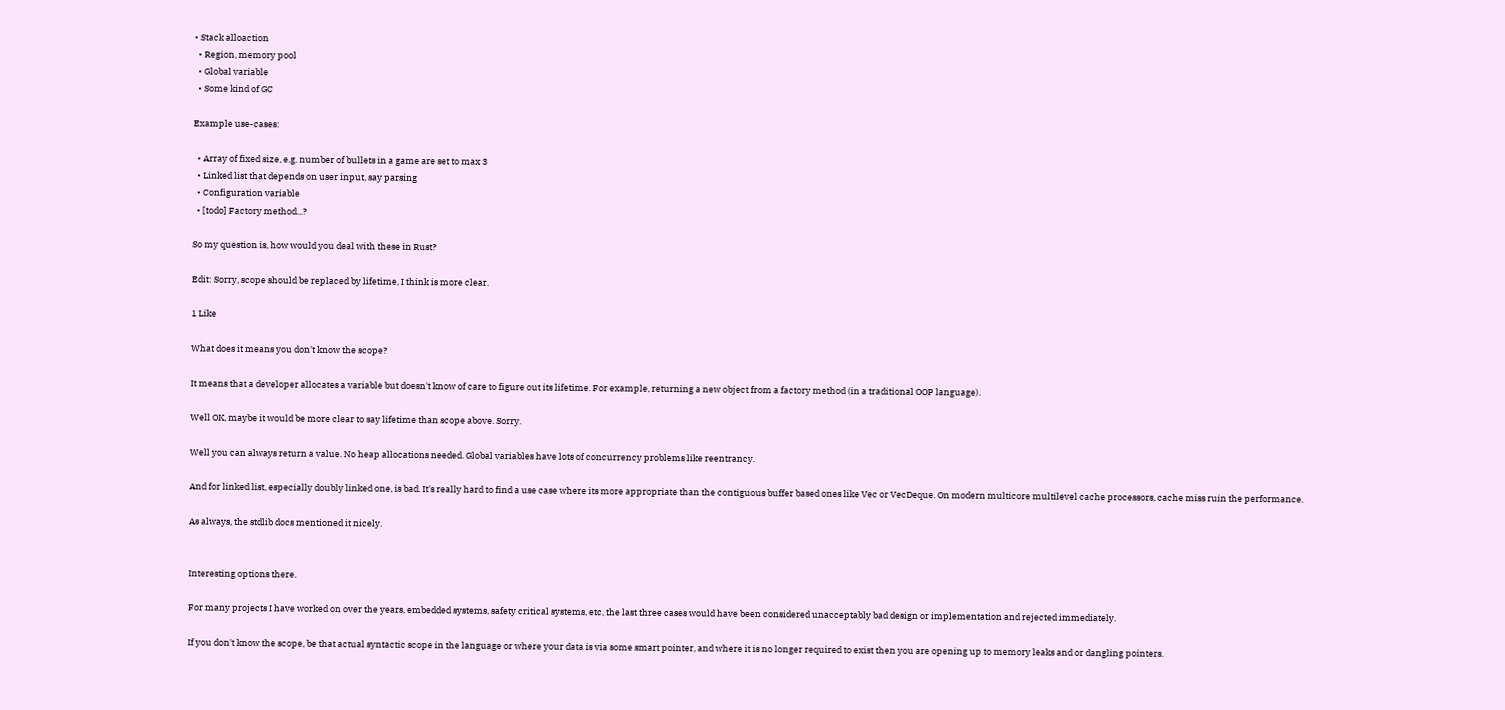• Stack alloaction
  • Region, memory pool
  • Global variable
  • Some kind of GC

Example use-cases:

  • Array of fixed size, e.g. number of bullets in a game are set to max 3
  • Linked list that depends on user input, say parsing
  • Configuration variable
  • [todo] Factory method...?

So my question is, how would you deal with these in Rust?

Edit: Sorry, scope should be replaced by lifetime, I think is more clear.

1 Like

What does it means you don't know the scope?

It means that a developer allocates a variable but doesn't know of care to figure out its lifetime. For example, returning a new object from a factory method (in a traditional OOP language).

Well OK, maybe it would be more clear to say lifetime than scope above. Sorry.

Well you can always return a value. No heap allocations needed. Global variables have lots of concurrency problems like reentrancy.

And for linked list, especially doubly linked one, is bad. It's really hard to find a use case where its more appropriate than the contiguous buffer based ones like Vec or VecDeque. On modern multicore multilevel cache processors, cache miss ruin the performance.

As always, the stdlib docs mentioned it nicely.


Interesting options there.

For many projects I have worked on over the years, embedded systems, safety critical systems, etc, the last three cases would have been considered unacceptably bad design or implementation and rejected immediately.

If you don't know the scope, be that actual syntactic scope in the language or where your data is via some smart pointer, and where it is no longer required to exist then you are opening up to memory leaks and or dangling pointers.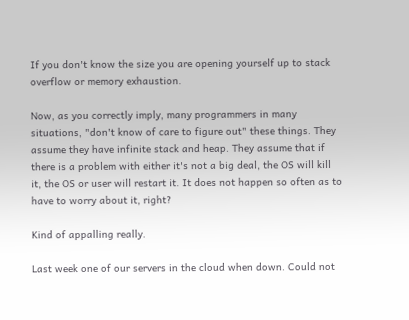If you don't know the size you are opening yourself up to stack overflow or memory exhaustion.

Now, as you correctly imply, many programmers in many situations, "don't know of care to figure out" these things. They assume they have infinite stack and heap. They assume that if there is a problem with either it's not a big deal, the OS will kill it, the OS or user will restart it. It does not happen so often as to have to worry about it, right?

Kind of appalling really.

Last week one of our servers in the cloud when down. Could not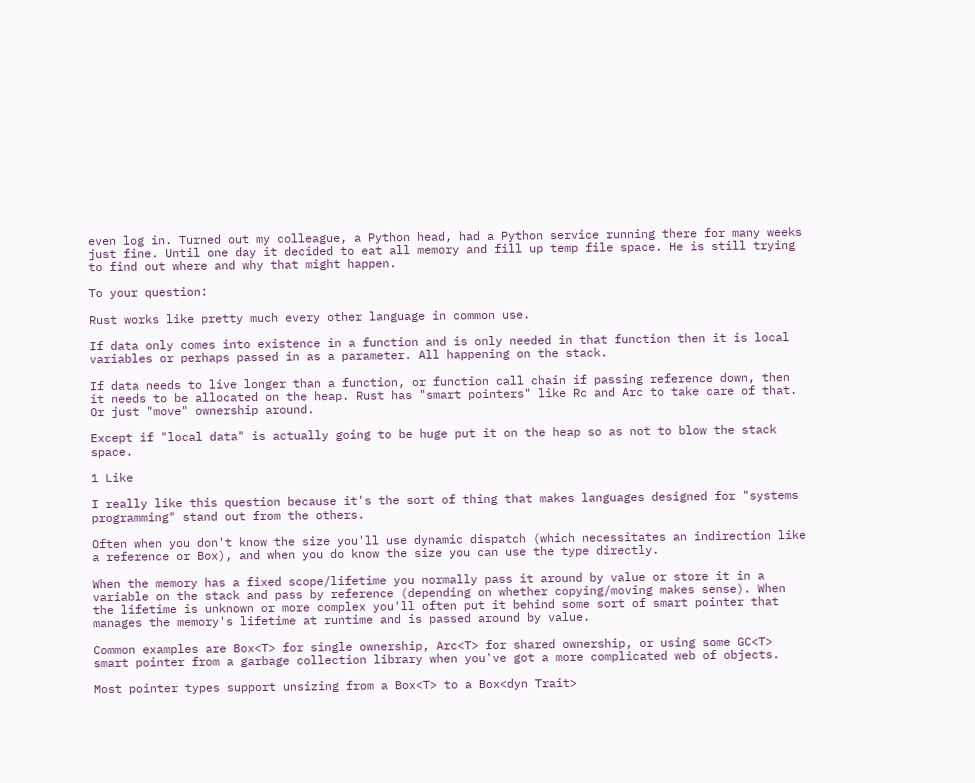even log in. Turned out my colleague, a Python head, had a Python service running there for many weeks just fine. Until one day it decided to eat all memory and fill up temp file space. He is still trying to find out where and why that might happen.

To your question:

Rust works like pretty much every other language in common use.

If data only comes into existence in a function and is only needed in that function then it is local variables or perhaps passed in as a parameter. All happening on the stack.

If data needs to live longer than a function, or function call chain if passing reference down, then it needs to be allocated on the heap. Rust has "smart pointers" like Rc and Arc to take care of that. Or just "move" ownership around.

Except if "local data" is actually going to be huge put it on the heap so as not to blow the stack space.

1 Like

I really like this question because it's the sort of thing that makes languages designed for "systems programming" stand out from the others.

Often when you don't know the size you'll use dynamic dispatch (which necessitates an indirection like a reference or Box), and when you do know the size you can use the type directly.

When the memory has a fixed scope/lifetime you normally pass it around by value or store it in a variable on the stack and pass by reference (depending on whether copying/moving makes sense). When the lifetime is unknown or more complex you'll often put it behind some sort of smart pointer that manages the memory's lifetime at runtime and is passed around by value.

Common examples are Box<T> for single ownership, Arc<T> for shared ownership, or using some GC<T> smart pointer from a garbage collection library when you've got a more complicated web of objects.

Most pointer types support unsizing from a Box<T> to a Box<dyn Trait>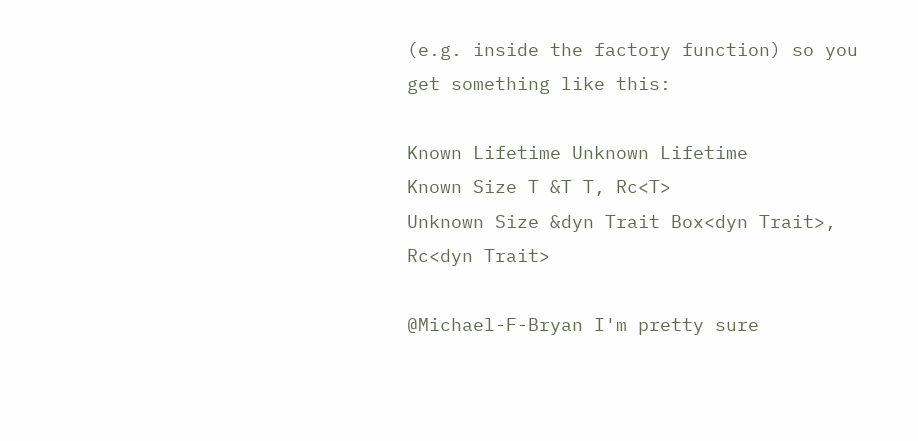(e.g. inside the factory function) so you get something like this:

Known Lifetime Unknown Lifetime
Known Size T &T T, Rc<T>
Unknown Size &dyn Trait Box<dyn Trait>, Rc<dyn Trait>

@Michael-F-Bryan I'm pretty sure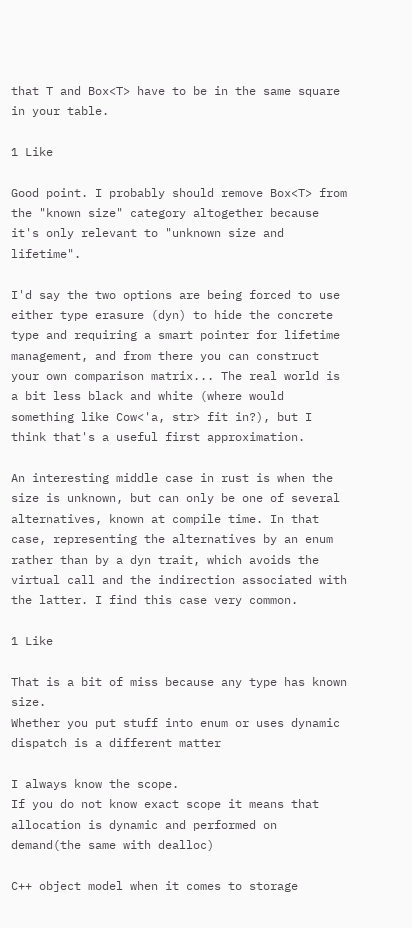that T and Box<T> have to be in the same square in your table.

1 Like

Good point. I probably should remove Box<T> from the "known size" category altogether because it's only relevant to "unknown size and lifetime".

I'd say the two options are being forced to use either type erasure (dyn) to hide the concrete type and requiring a smart pointer for lifetime management, and from there you can construct your own comparison matrix... The real world is a bit less black and white (where would something like Cow<'a, str> fit in?), but I think that's a useful first approximation.

An interesting middle case in rust is when the size is unknown, but can only be one of several alternatives, known at compile time. In that case, representing the alternatives by an enum rather than by a dyn trait, which avoids the virtual call and the indirection associated with the latter. I find this case very common.

1 Like

That is a bit of miss because any type has known size.
Whether you put stuff into enum or uses dynamic dispatch is a different matter

I always know the scope.
If you do not know exact scope it means that allocation is dynamic and performed on demand(the same with dealloc)

C++ object model when it comes to storage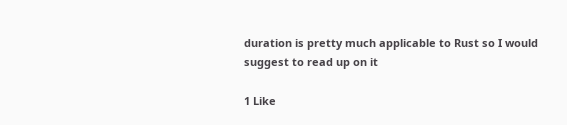duration is pretty much applicable to Rust so I would suggest to read up on it

1 Like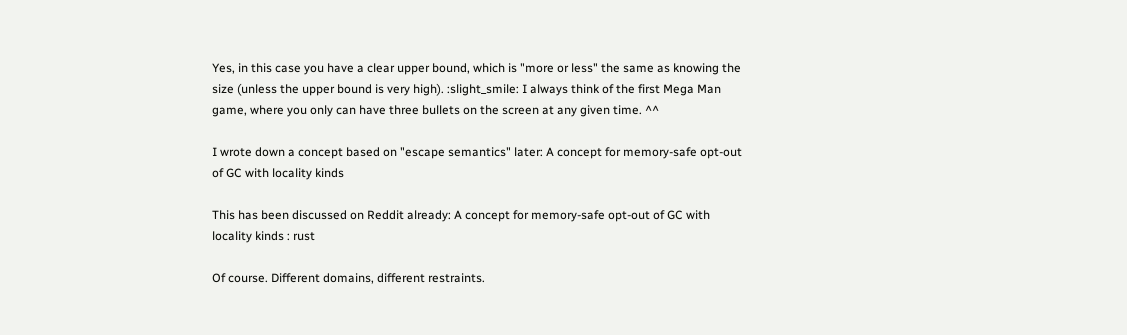Yes, in this case you have a clear upper bound, which is "more or less" the same as knowing the size (unless the upper bound is very high). :slight_smile: I always think of the first Mega Man game, where you only can have three bullets on the screen at any given time. ^^

I wrote down a concept based on "escape semantics" later: A concept for memory-safe opt-out of GC with locality kinds

This has been discussed on Reddit already: A concept for memory-safe opt-out of GC with locality kinds : rust

Of course. Different domains, different restraints.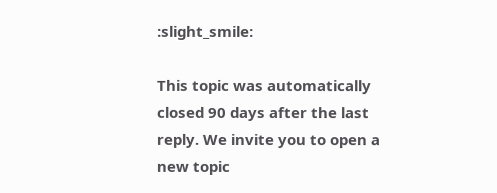:slight_smile:

This topic was automatically closed 90 days after the last reply. We invite you to open a new topic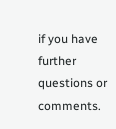if you have further questions or comments.